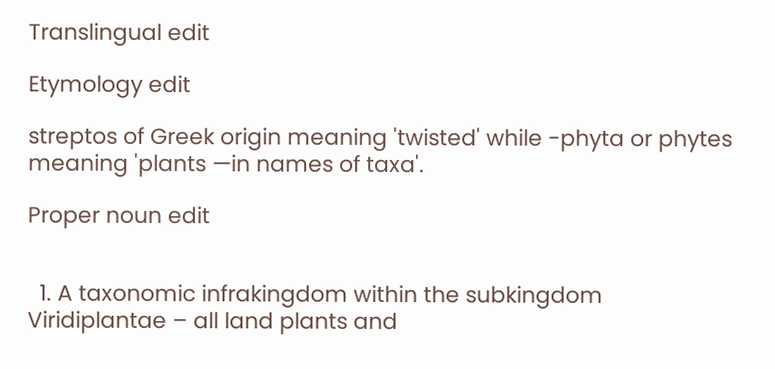Translingual edit

Etymology edit

streptos of Greek origin meaning 'twisted' while -phyta or phytes meaning 'plants —in names of taxa'.

Proper noun edit


  1. A taxonomic infrakingdom within the subkingdom Viridiplantae – all land plants and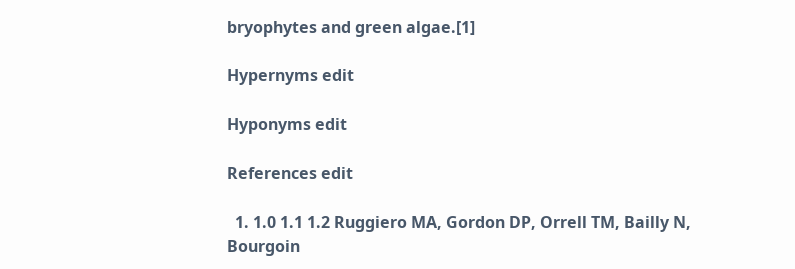bryophytes and green algae.[1]

Hypernyms edit

Hyponyms edit

References edit

  1. 1.0 1.1 1.2 Ruggiero MA, Gordon DP, Orrell TM, Bailly N, Bourgoin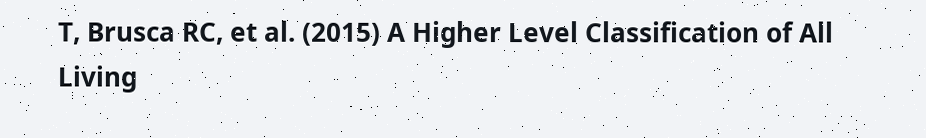T, Brusca RC, et al. (2015) A Higher Level Classification of All Living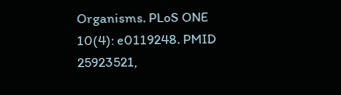Organisms. PLoS ONE 10(4): e0119248. PMID 25923521,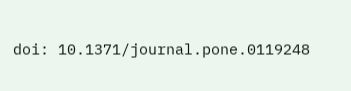doi: 10.1371/journal.pone.0119248